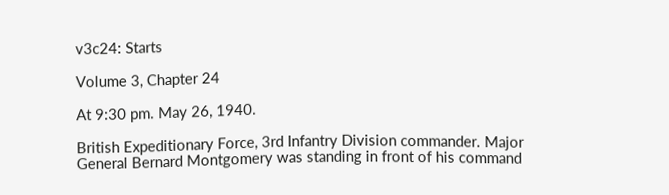v3c24: Starts

Volume 3, Chapter 24

At 9:30 pm. May 26, 1940.

British Expeditionary Force, 3rd Infantry Division commander. Major General Bernard Montgomery was standing in front of his command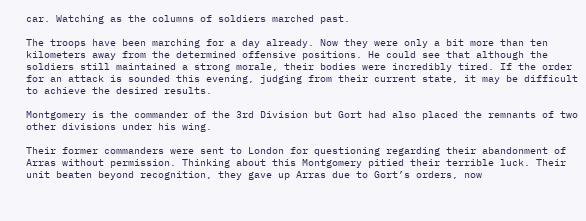car. Watching as the columns of soldiers marched past.

The troops have been marching for a day already. Now they were only a bit more than ten kilometers away from the determined offensive positions. He could see that although the soldiers still maintained a strong morale, their bodies were incredibly tired. If the order for an attack is sounded this evening, judging from their current state, it may be difficult to achieve the desired results.

Montgomery is the commander of the 3rd Division but Gort had also placed the remnants of two other divisions under his wing.

Their former commanders were sent to London for questioning regarding their abandonment of Arras without permission. Thinking about this Montgomery pitied their terrible luck. Their unit beaten beyond recognition, they gave up Arras due to Gort’s orders, now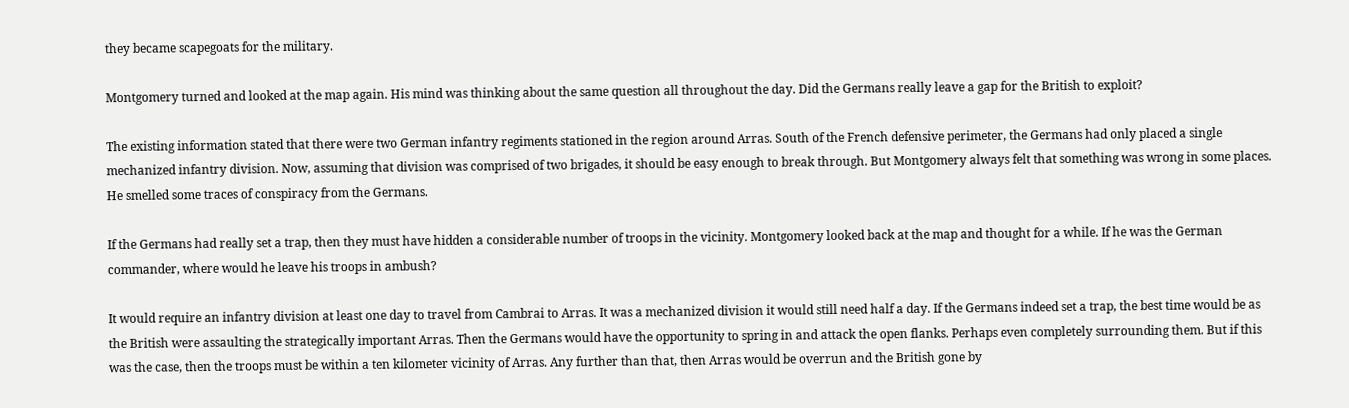they became scapegoats for the military.

Montgomery turned and looked at the map again. His mind was thinking about the same question all throughout the day. Did the Germans really leave a gap for the British to exploit?

The existing information stated that there were two German infantry regiments stationed in the region around Arras. South of the French defensive perimeter, the Germans had only placed a single mechanized infantry division. Now, assuming that division was comprised of two brigades, it should be easy enough to break through. But Montgomery always felt that something was wrong in some places. He smelled some traces of conspiracy from the Germans.

If the Germans had really set a trap, then they must have hidden a considerable number of troops in the vicinity. Montgomery looked back at the map and thought for a while. If he was the German commander, where would he leave his troops in ambush?

It would require an infantry division at least one day to travel from Cambrai to Arras. It was a mechanized division it would still need half a day. If the Germans indeed set a trap, the best time would be as the British were assaulting the strategically important Arras. Then the Germans would have the opportunity to spring in and attack the open flanks. Perhaps even completely surrounding them. But if this was the case, then the troops must be within a ten kilometer vicinity of Arras. Any further than that, then Arras would be overrun and the British gone by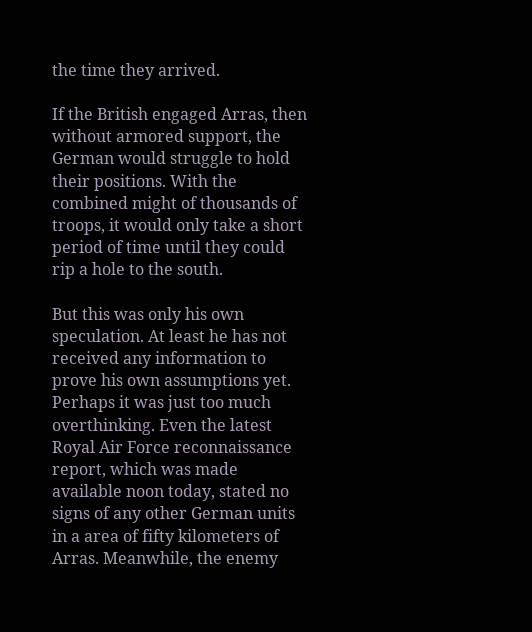the time they arrived.

If the British engaged Arras, then without armored support, the German would struggle to hold their positions. With the combined might of thousands of troops, it would only take a short period of time until they could rip a hole to the south.

But this was only his own speculation. At least he has not received any information to prove his own assumptions yet. Perhaps it was just too much overthinking. Even the latest Royal Air Force reconnaissance report, which was made available noon today, stated no signs of any other German units in a area of fifty kilometers of Arras. Meanwhile, the enemy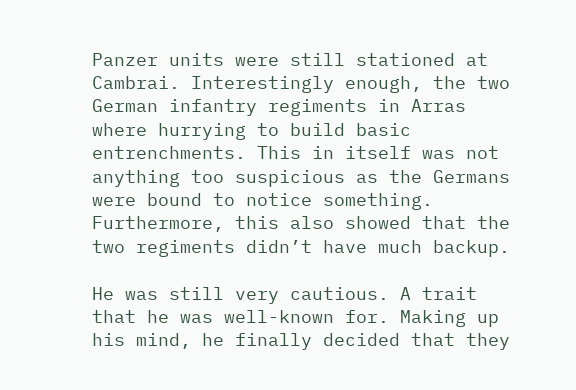Panzer units were still stationed at Cambrai. Interestingly enough, the two German infantry regiments in Arras where hurrying to build basic entrenchments. This in itself was not anything too suspicious as the Germans were bound to notice something. Furthermore, this also showed that the two regiments didn’t have much backup.

He was still very cautious. A trait that he was well-known for. Making up his mind, he finally decided that they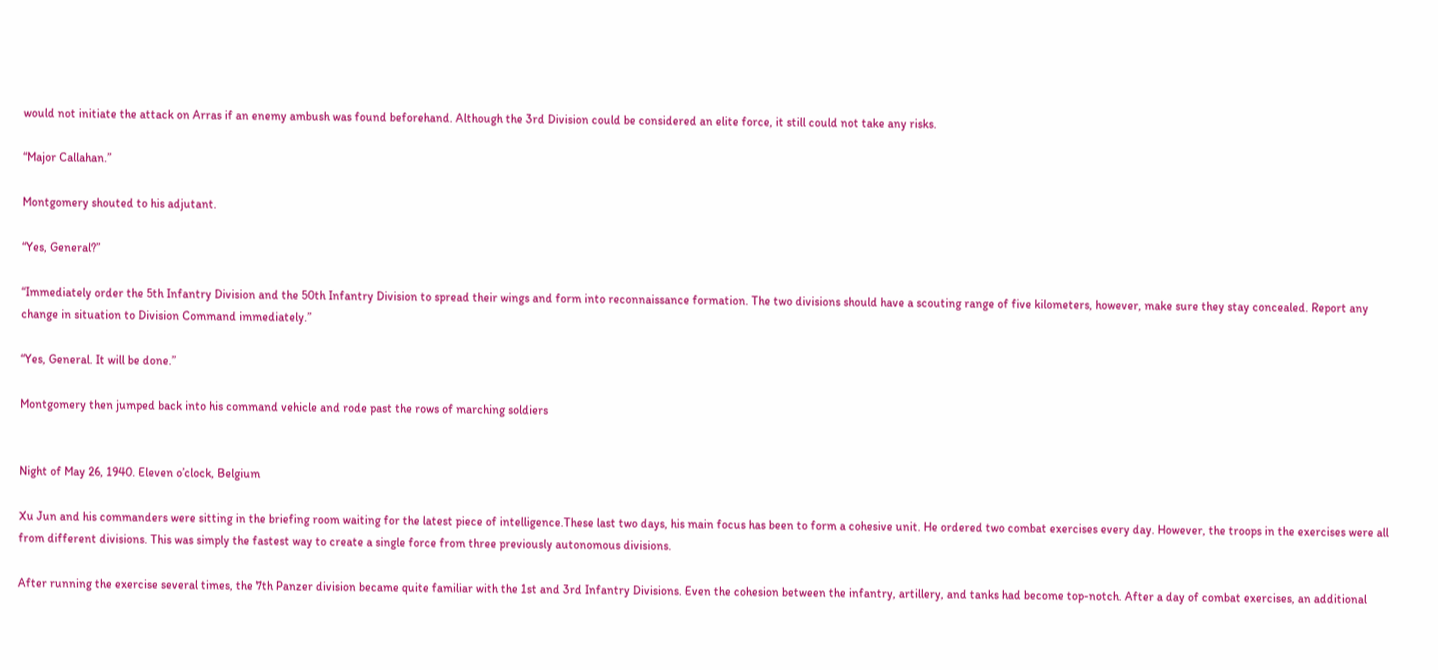would not initiate the attack on Arras if an enemy ambush was found beforehand. Although the 3rd Division could be considered an elite force, it still could not take any risks.

“Major Callahan.”

Montgomery shouted to his adjutant.

“Yes, General?”

“Immediately order the 5th Infantry Division and the 50th Infantry Division to spread their wings and form into reconnaissance formation. The two divisions should have a scouting range of five kilometers, however, make sure they stay concealed. Report any change in situation to Division Command immediately.”

“Yes, General. It will be done.”

Montgomery then jumped back into his command vehicle and rode past the rows of marching soldiers


Night of May 26, 1940. Eleven o’clock, Belgium

Xu Jun and his commanders were sitting in the briefing room waiting for the latest piece of intelligence.These last two days, his main focus has been to form a cohesive unit. He ordered two combat exercises every day. However, the troops in the exercises were all from different divisions. This was simply the fastest way to create a single force from three previously autonomous divisions.

After running the exercise several times, the 7th Panzer division became quite familiar with the 1st and 3rd Infantry Divisions. Even the cohesion between the infantry, artillery, and tanks had become top-notch. After a day of combat exercises, an additional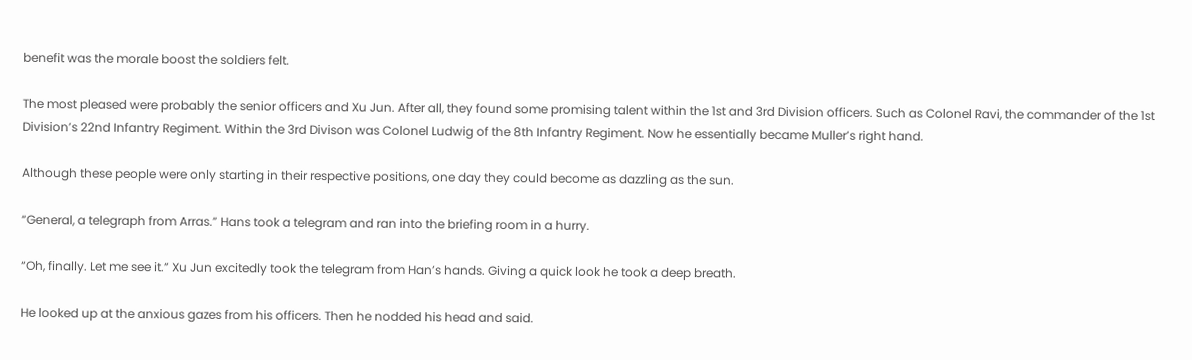benefit was the morale boost the soldiers felt.

The most pleased were probably the senior officers and Xu Jun. After all, they found some promising talent within the 1st and 3rd Division officers. Such as Colonel Ravi, the commander of the 1st Division’s 22nd Infantry Regiment. Within the 3rd Divison was Colonel Ludwig of the 8th Infantry Regiment. Now he essentially became Muller’s right hand.

Although these people were only starting in their respective positions, one day they could become as dazzling as the sun.

“General, a telegraph from Arras.” Hans took a telegram and ran into the briefing room in a hurry.

“Oh, finally. Let me see it.” Xu Jun excitedly took the telegram from Han’s hands. Giving a quick look he took a deep breath.

He looked up at the anxious gazes from his officers. Then he nodded his head and said.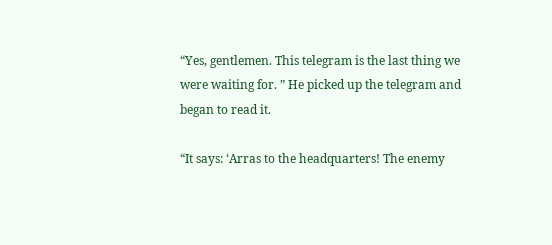“Yes, gentlemen. This telegram is the last thing we were waiting for. ” He picked up the telegram and began to read it.

“It says: ‘Arras to the headquarters! The enemy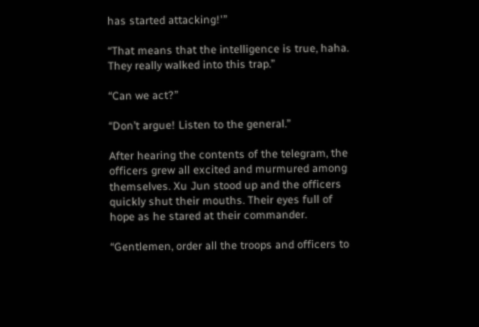has started attacking!'”

“That means that the intelligence is true, haha. They really walked into this trap.”

“Can we act?”

“Don’t argue! Listen to the general.”

After hearing the contents of the telegram, the officers grew all excited and murmured among themselves. Xu Jun stood up and the officers quickly shut their mouths. Their eyes full of hope as he stared at their commander.

“Gentlemen, order all the troops and officers to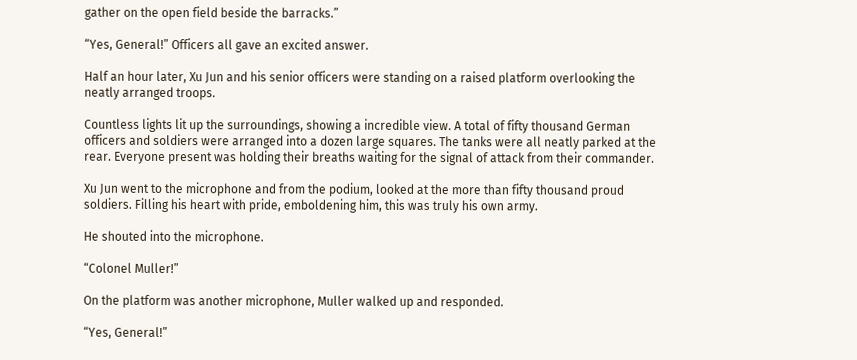gather on the open field beside the barracks.”

“Yes, General!” Officers all gave an excited answer.

Half an hour later, Xu Jun and his senior officers were standing on a raised platform overlooking the neatly arranged troops.

Countless lights lit up the surroundings, showing a incredible view. A total of fifty thousand German officers and soldiers were arranged into a dozen large squares. The tanks were all neatly parked at the rear. Everyone present was holding their breaths waiting for the signal of attack from their commander.

Xu Jun went to the microphone and from the podium, looked at the more than fifty thousand proud soldiers. Filling his heart with pride, emboldening him, this was truly his own army.

He shouted into the microphone.

“Colonel Muller!”

On the platform was another microphone, Muller walked up and responded.

“Yes, General!”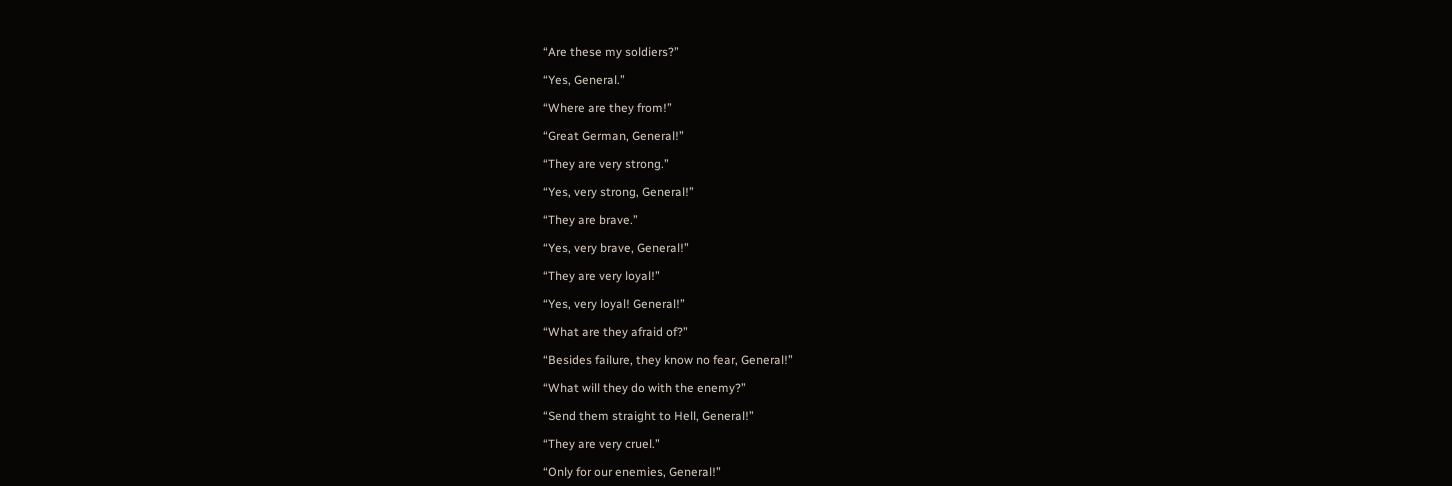“Are these my soldiers?”

“Yes, General.”

“Where are they from!”

“Great German, General!”

“They are very strong.”

“Yes, very strong, General!”

“They are brave.”

“Yes, very brave, General!”

“They are very loyal!”

“Yes, very loyal! General!”

“What are they afraid of?”

“Besides failure, they know no fear, General!”

“What will they do with the enemy?”

“Send them straight to Hell, General!”

“They are very cruel.”

“Only for our enemies, General!”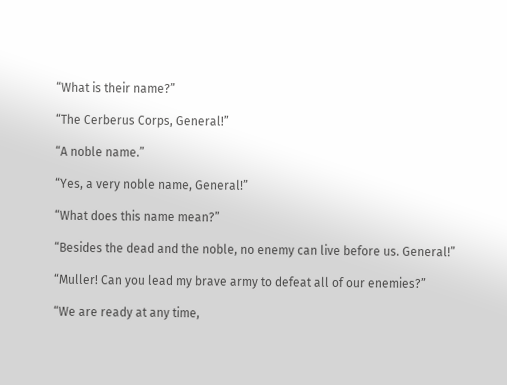“What is their name?”

“The Cerberus Corps, General!”

“A noble name.”

“Yes, a very noble name, General!”

“What does this name mean?”

“Besides the dead and the noble, no enemy can live before us. General!”

“Muller! Can you lead my brave army to defeat all of our enemies?”

“We are ready at any time,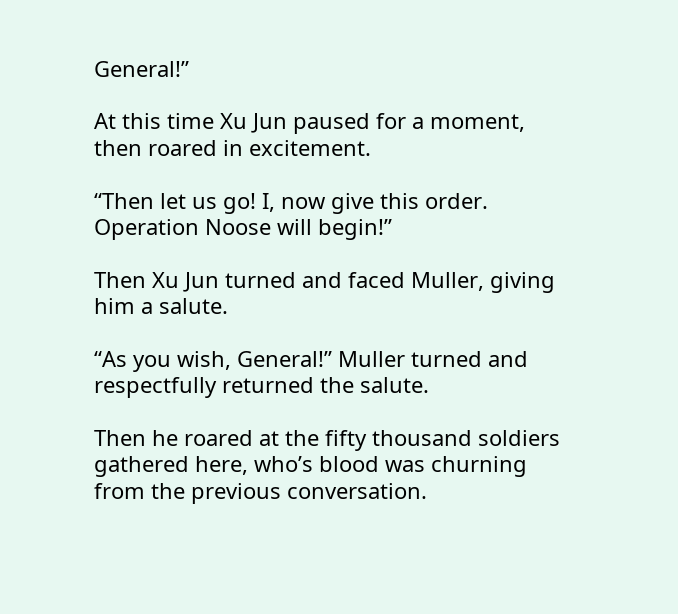General!”

At this time Xu Jun paused for a moment, then roared in excitement.

“Then let us go! I, now give this order. Operation Noose will begin!”

Then Xu Jun turned and faced Muller, giving him a salute.

“As you wish, General!” Muller turned and respectfully returned the salute.

Then he roared at the fifty thousand soldiers gathered here, who’s blood was churning from the previous conversation.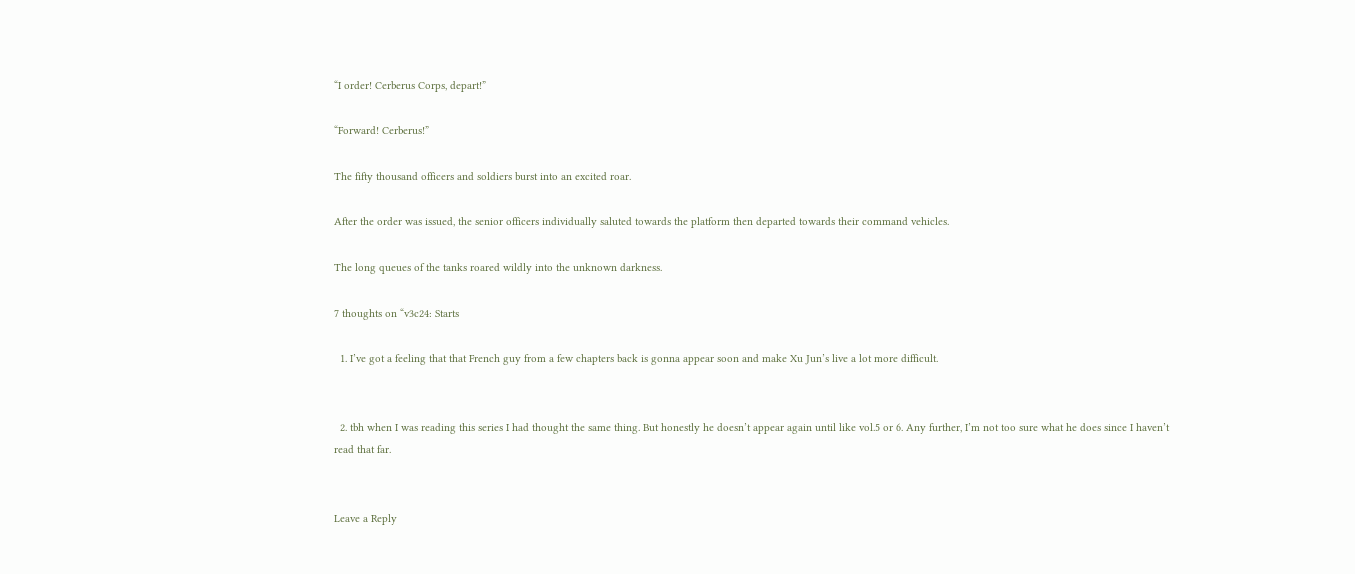“I order! Cerberus Corps, depart!”

“Forward! Cerberus!”

The fifty thousand officers and soldiers burst into an excited roar.

After the order was issued, the senior officers individually saluted towards the platform then departed towards their command vehicles.

The long queues of the tanks roared wildly into the unknown darkness.

7 thoughts on “v3c24: Starts

  1. I’ve got a feeling that that French guy from a few chapters back is gonna appear soon and make Xu Jun’s live a lot more difficult.


  2. tbh when I was reading this series I had thought the same thing. But honestly he doesn’t appear again until like vol.5 or 6. Any further, I’m not too sure what he does since I haven’t read that far.


Leave a Reply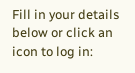Fill in your details below or click an icon to log in: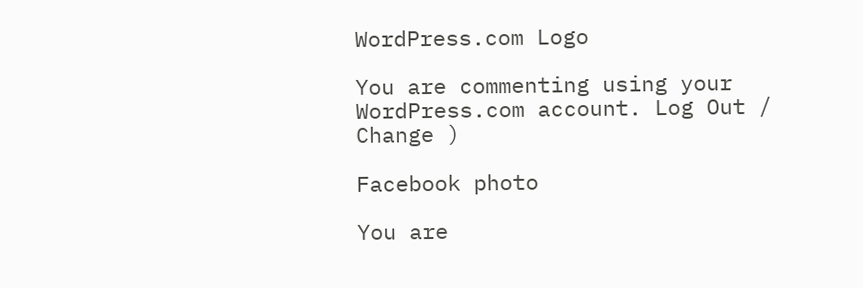WordPress.com Logo

You are commenting using your WordPress.com account. Log Out /  Change )

Facebook photo

You are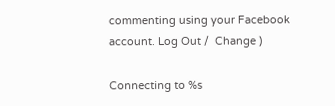commenting using your Facebook account. Log Out /  Change )

Connecting to %s